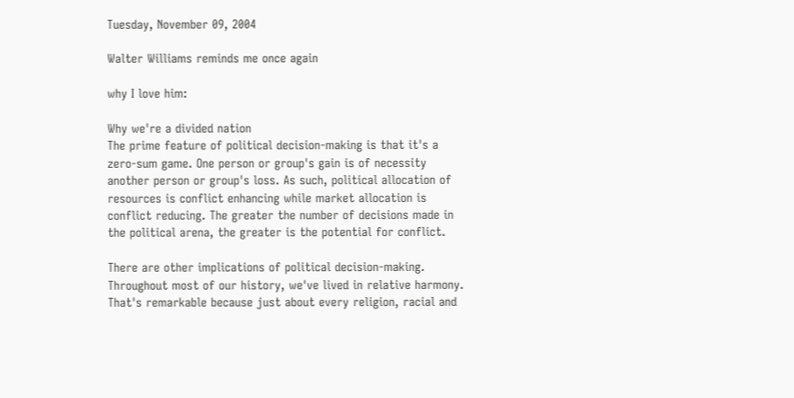Tuesday, November 09, 2004

Walter Williams reminds me once again

why I love him:

Why we're a divided nation
The prime feature of political decision-making is that it's a zero-sum game. One person or group's gain is of necessity another person or group's loss. As such, political allocation of resources is conflict enhancing while market allocation is conflict reducing. The greater the number of decisions made in the political arena, the greater is the potential for conflict.

There are other implications of political decision-making. Throughout most of our history, we've lived in relative harmony. That's remarkable because just about every religion, racial and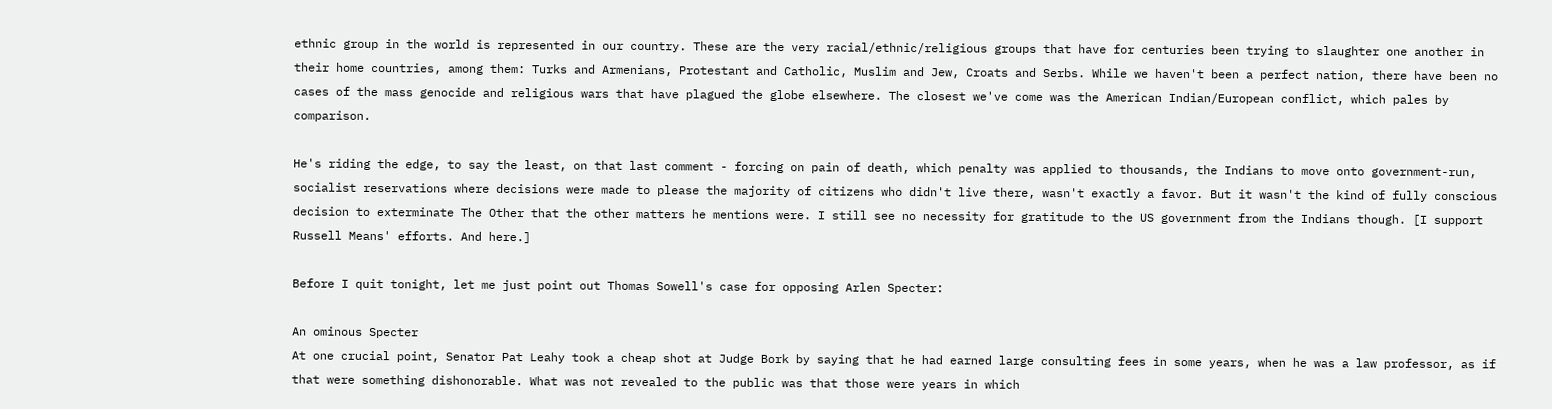ethnic group in the world is represented in our country. These are the very racial/ethnic/religious groups that have for centuries been trying to slaughter one another in their home countries, among them: Turks and Armenians, Protestant and Catholic, Muslim and Jew, Croats and Serbs. While we haven't been a perfect nation, there have been no cases of the mass genocide and religious wars that have plagued the globe elsewhere. The closest we've come was the American Indian/European conflict, which pales by comparison.

He's riding the edge, to say the least, on that last comment - forcing on pain of death, which penalty was applied to thousands, the Indians to move onto government-run, socialist reservations where decisions were made to please the majority of citizens who didn't live there, wasn't exactly a favor. But it wasn't the kind of fully conscious decision to exterminate The Other that the other matters he mentions were. I still see no necessity for gratitude to the US government from the Indians though. [I support Russell Means' efforts. And here.]

Before I quit tonight, let me just point out Thomas Sowell's case for opposing Arlen Specter:

An ominous Specter
At one crucial point, Senator Pat Leahy took a cheap shot at Judge Bork by saying that he had earned large consulting fees in some years, when he was a law professor, as if that were something dishonorable. What was not revealed to the public was that those were years in which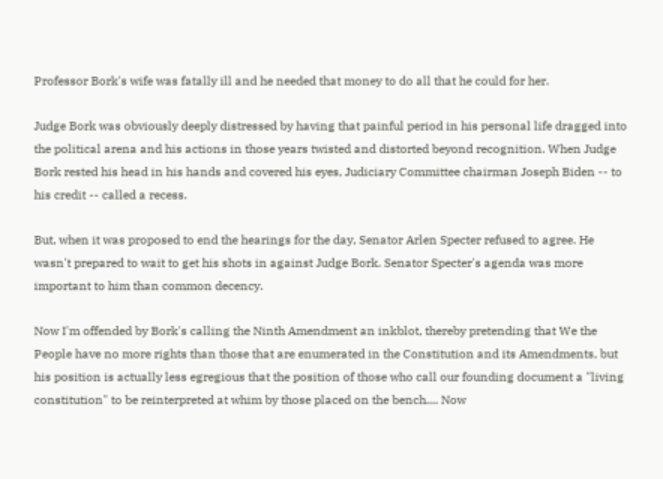Professor Bork's wife was fatally ill and he needed that money to do all that he could for her.

Judge Bork was obviously deeply distressed by having that painful period in his personal life dragged into the political arena and his actions in those years twisted and distorted beyond recognition. When Judge Bork rested his head in his hands and covered his eyes, Judiciary Committee chairman Joseph Biden -- to his credit -- called a recess.

But, when it was proposed to end the hearings for the day, Senator Arlen Specter refused to agree. He wasn't prepared to wait to get his shots in against Judge Bork. Senator Specter's agenda was more important to him than common decency.

Now I'm offended by Bork's calling the Ninth Amendment an inkblot, thereby pretending that We the People have no more rights than those that are enumerated in the Constitution and its Amendments, but his position is actually less egregious that the position of those who call our founding document a "living constitution" to be reinterpreted at whim by those placed on the bench.... Now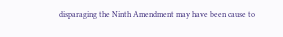disparaging the Ninth Amendment may have been cause to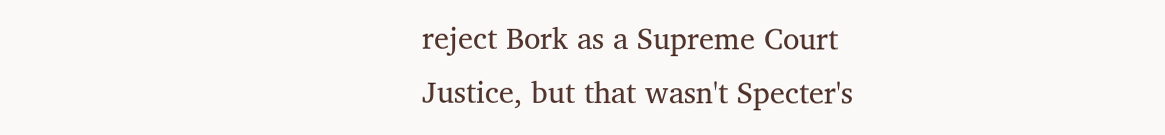reject Bork as a Supreme Court Justice, but that wasn't Specter's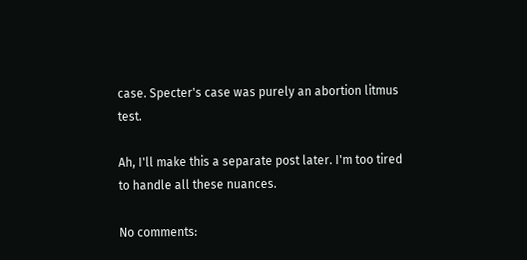case. Specter's case was purely an abortion litmus test.

Ah, I'll make this a separate post later. I'm too tired to handle all these nuances.

No comments: